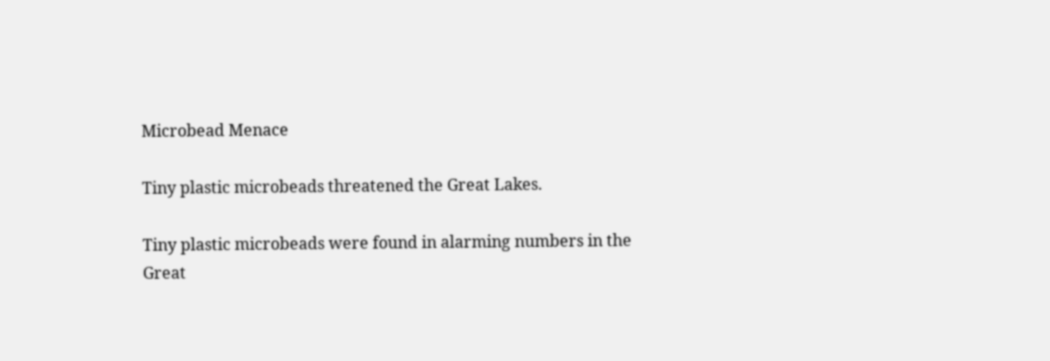Microbead Menace

Tiny plastic microbeads threatened the Great Lakes.

Tiny plastic microbeads were found in alarming numbers in the Great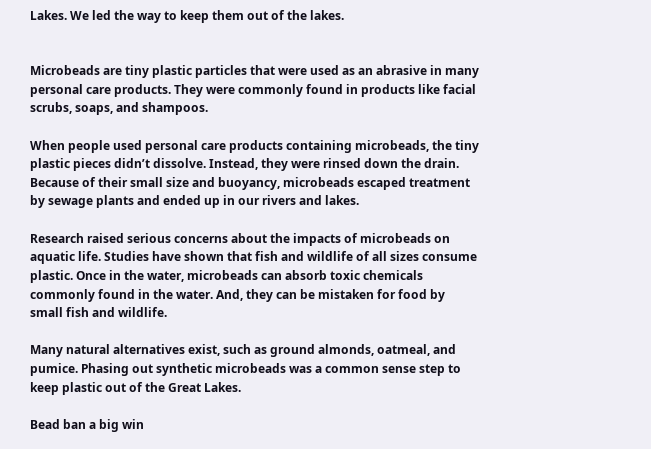Lakes. We led the way to keep them out of the lakes.


Microbeads are tiny plastic particles that were used as an abrasive in many personal care products. They were commonly found in products like facial scrubs, soaps, and shampoos.

When people used personal care products containing microbeads, the tiny plastic pieces didn’t dissolve. Instead, they were rinsed down the drain. Because of their small size and buoyancy, microbeads escaped treatment by sewage plants and ended up in our rivers and lakes.

Research raised serious concerns about the impacts of microbeads on aquatic life. Studies have shown that fish and wildlife of all sizes consume plastic. Once in the water, microbeads can absorb toxic chemicals commonly found in the water. And, they can be mistaken for food by small fish and wildlife.

Many natural alternatives exist, such as ground almonds, oatmeal, and pumice. Phasing out synthetic microbeads was a common sense step to keep plastic out of the Great Lakes.

Bead ban a big win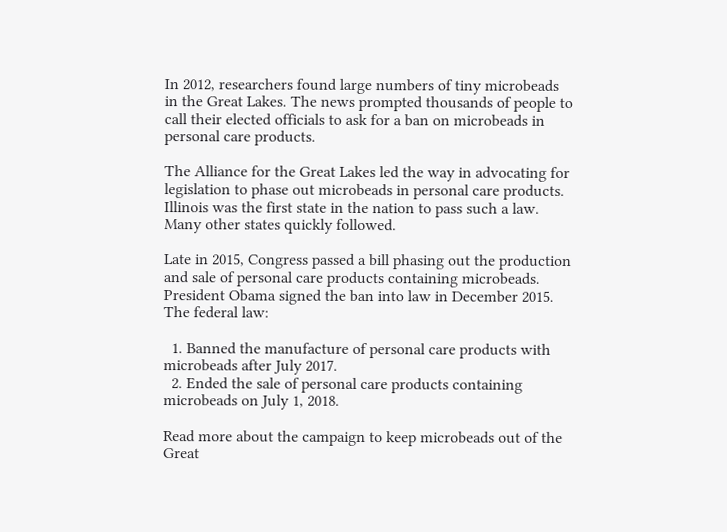In 2012, researchers found large numbers of tiny microbeads in the Great Lakes. The news prompted thousands of people to call their elected officials to ask for a ban on microbeads in personal care products.

The Alliance for the Great Lakes led the way in advocating for legislation to phase out microbeads in personal care products. Illinois was the first state in the nation to pass such a law. Many other states quickly followed.

Late in 2015, Congress passed a bill phasing out the production and sale of personal care products containing microbeads. President Obama signed the ban into law in December 2015. The federal law:

  1. Banned the manufacture of personal care products with microbeads after July 2017.
  2. Ended the sale of personal care products containing microbeads on July 1, 2018.

Read more about the campaign to keep microbeads out of the Great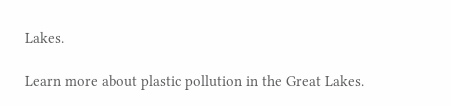Lakes.

Learn more about plastic pollution in the Great Lakes.